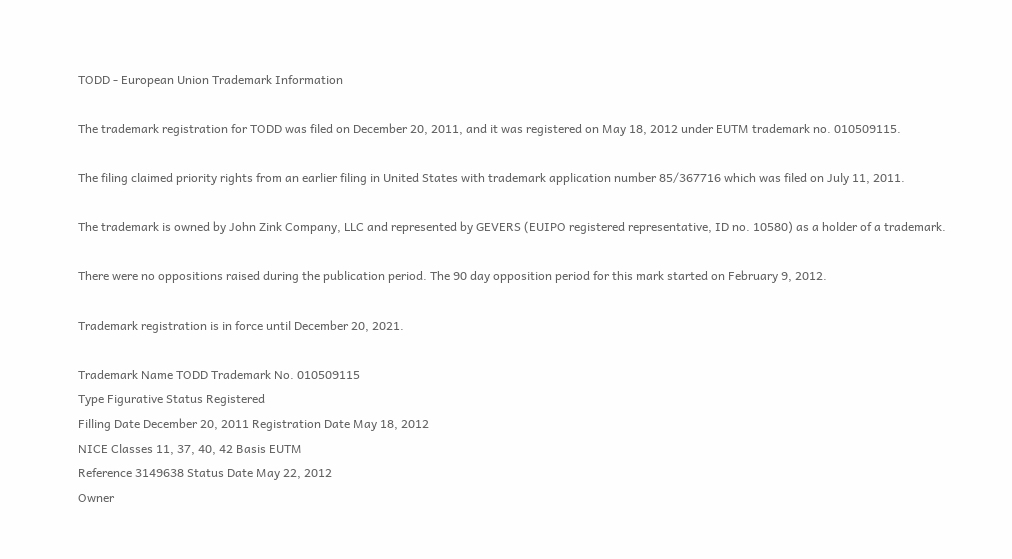TODD - European Union Trademark Information

The trademark registration for TODD was filed on December 20, 2011, and it was registered on May 18, 2012 under EUTM trademark no. 010509115.

The filing claimed priority rights from an earlier filing in United States with trademark application number 85/367716 which was filed on July 11, 2011.

The trademark is owned by John Zink Company, LLC and represented by GEVERS (EUIPO registered representative, ID no. 10580) as a holder of a trademark.

There were no oppositions raised during the publication period. The 90 day opposition period for this mark started on February 9, 2012.

Trademark registration is in force until December 20, 2021.

Trademark Name TODD Trademark No. 010509115
Type Figurative Status Registered
Filling Date December 20, 2011 Registration Date May 18, 2012
NICE Classes 11, 37, 40, 42 Basis EUTM
Reference 3149638 Status Date May 22, 2012
Owner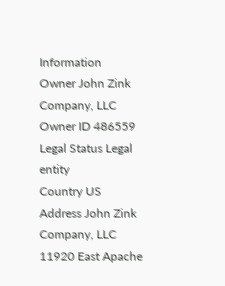Information
Owner John Zink Company, LLC
Owner ID 486559
Legal Status Legal entity
Country US
Address John Zink Company, LLC
11920 East Apache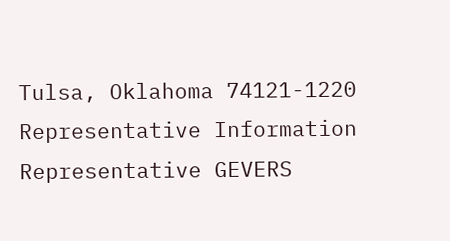Tulsa, Oklahoma 74121-1220
Representative Information
Representative GEVERS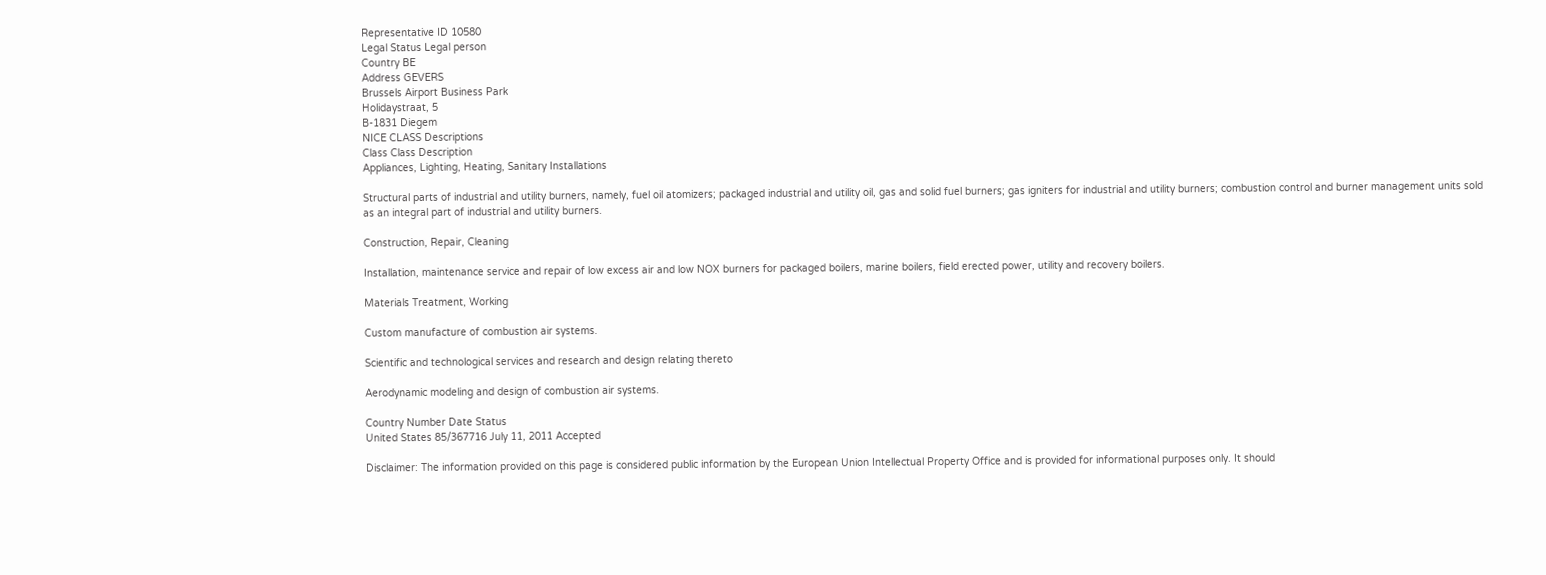Representative ID 10580
Legal Status Legal person
Country BE
Address GEVERS
Brussels Airport Business Park
Holidaystraat, 5
B-1831 Diegem
NICE CLASS Descriptions
Class Class Description
Appliances, Lighting, Heating, Sanitary Installations

Structural parts of industrial and utility burners, namely, fuel oil atomizers; packaged industrial and utility oil, gas and solid fuel burners; gas igniters for industrial and utility burners; combustion control and burner management units sold as an integral part of industrial and utility burners.

Construction, Repair, Cleaning

Installation, maintenance service and repair of low excess air and low NOX burners for packaged boilers, marine boilers, field erected power, utility and recovery boilers.

Materials Treatment, Working

Custom manufacture of combustion air systems.

Scientific and technological services and research and design relating thereto

Aerodynamic modeling and design of combustion air systems.

Country Number Date Status
United States 85/367716 July 11, 2011 Accepted

Disclaimer: The information provided on this page is considered public information by the European Union Intellectual Property Office and is provided for informational purposes only. It should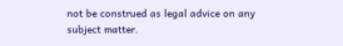not be construed as legal advice on any subject matter.